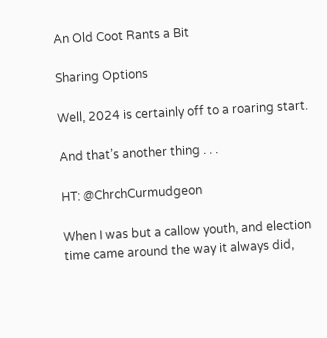An Old Coot Rants a Bit

Sharing Options

Well, 2024 is certainly off to a roaring start.

And that’s another thing . . .

HT: @ChrchCurmudgeon

When I was but a callow youth, and election time came around the way it always did,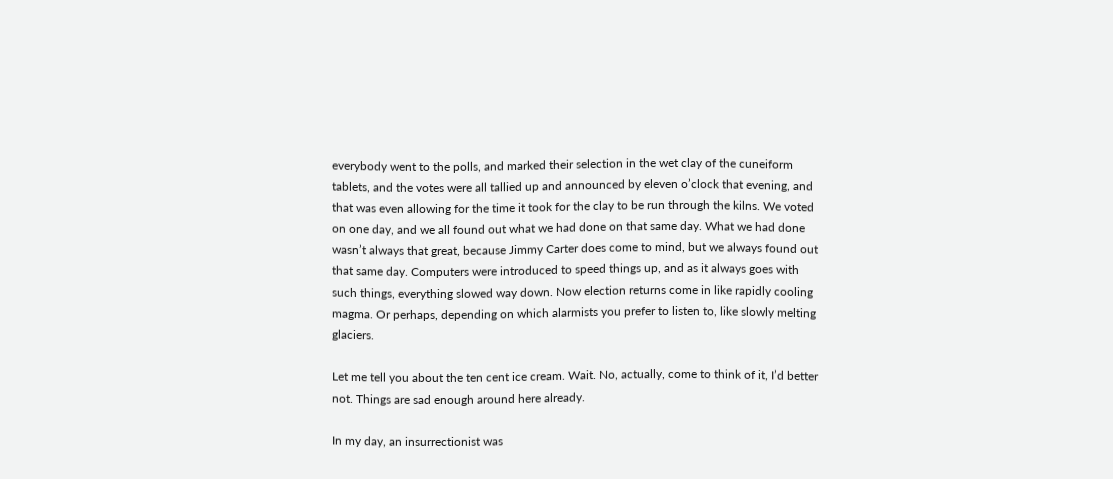everybody went to the polls, and marked their selection in the wet clay of the cuneiform tablets, and the votes were all tallied up and announced by eleven o’clock that evening, and that was even allowing for the time it took for the clay to be run through the kilns. We voted on one day, and we all found out what we had done on that same day. What we had done wasn’t always that great, because Jimmy Carter does come to mind, but we always found out that same day. Computers were introduced to speed things up, and as it always goes with such things, everything slowed way down. Now election returns come in like rapidly cooling magma. Or perhaps, depending on which alarmists you prefer to listen to, like slowly melting glaciers.

Let me tell you about the ten cent ice cream. Wait. No, actually, come to think of it, I’d better not. Things are sad enough around here already.

In my day, an insurrectionist was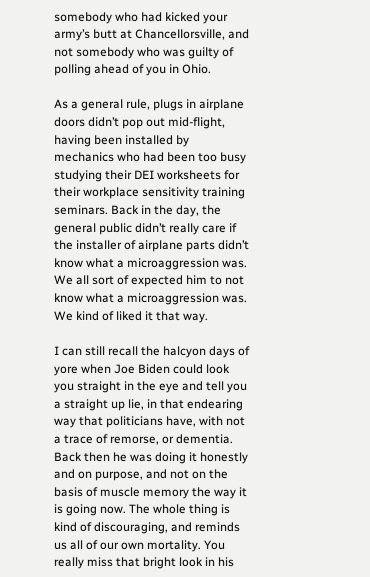somebody who had kicked your army’s butt at Chancellorsville, and not somebody who was guilty of polling ahead of you in Ohio.

As a general rule, plugs in airplane doors didn’t pop out mid-flight, having been installed by mechanics who had been too busy studying their DEI worksheets for their workplace sensitivity training seminars. Back in the day, the general public didn’t really care if the installer of airplane parts didn’t know what a microaggression was. We all sort of expected him to not know what a microaggression was. We kind of liked it that way.

I can still recall the halcyon days of yore when Joe Biden could look you straight in the eye and tell you a straight up lie, in that endearing way that politicians have, with not a trace of remorse, or dementia. Back then he was doing it honestly and on purpose, and not on the basis of muscle memory the way it is going now. The whole thing is kind of discouraging, and reminds us all of our own mortality. You really miss that bright look in his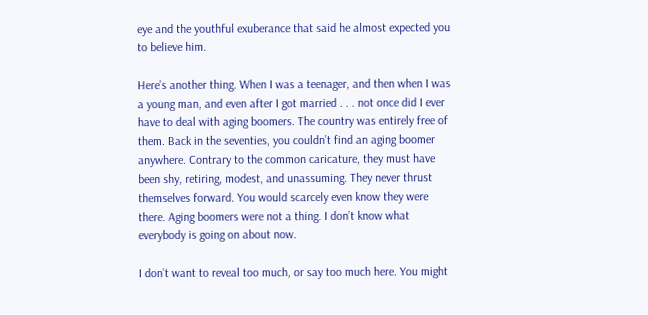eye and the youthful exuberance that said he almost expected you to believe him.

Here’s another thing. When I was a teenager, and then when I was a young man, and even after I got married . . . not once did I ever have to deal with aging boomers. The country was entirely free of them. Back in the seventies, you couldn’t find an aging boomer anywhere. Contrary to the common caricature, they must have been shy, retiring, modest, and unassuming. They never thrust themselves forward. You would scarcely even know they were there. Aging boomers were not a thing. I don’t know what everybody is going on about now.

I don’t want to reveal too much, or say too much here. You might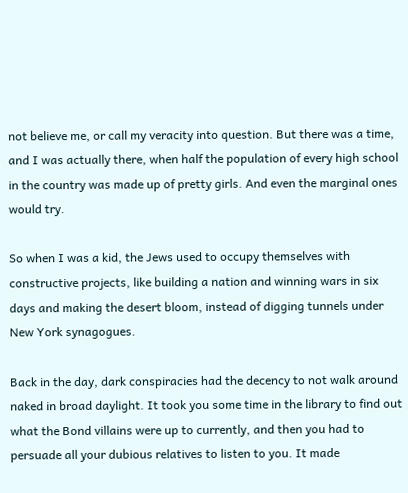not believe me, or call my veracity into question. But there was a time, and I was actually there, when half the population of every high school in the country was made up of pretty girls. And even the marginal ones would try.

So when I was a kid, the Jews used to occupy themselves with constructive projects, like building a nation and winning wars in six days and making the desert bloom, instead of digging tunnels under New York synagogues.

Back in the day, dark conspiracies had the decency to not walk around naked in broad daylight. It took you some time in the library to find out what the Bond villains were up to currently, and then you had to persuade all your dubious relatives to listen to you. It made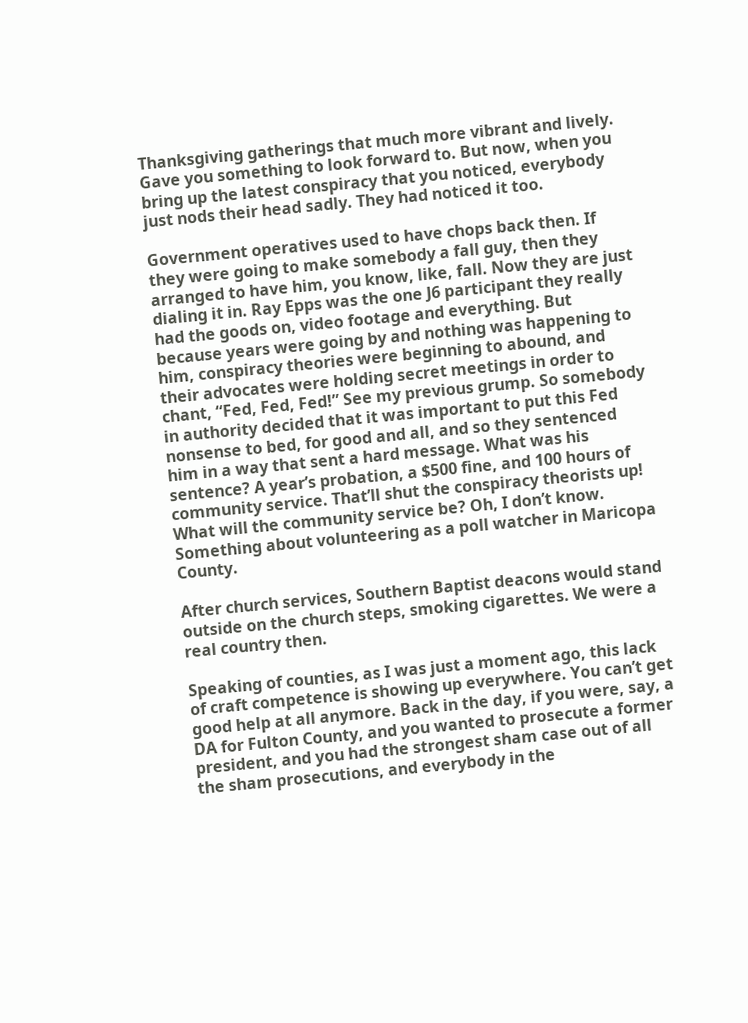Thanksgiving gatherings that much more vibrant and lively. Gave you something to look forward to. But now, when you bring up the latest conspiracy that you noticed, everybody just nods their head sadly. They had noticed it too.

Government operatives used to have chops back then. If they were going to make somebody a fall guy, then they arranged to have him, you know, like, fall. Now they are just dialing it in. Ray Epps was the one J6 participant they really had the goods on, video footage and everything. But because years were going by and nothing was happening to him, conspiracy theories were beginning to abound, and their advocates were holding secret meetings in order to chant, “Fed, Fed, Fed!” See my previous grump. So somebody in authority decided that it was important to put this Fed nonsense to bed, for good and all, and so they sentenced him in a way that sent a hard message. What was his sentence? A year’s probation, a $500 fine, and 100 hours of community service. That’ll shut the conspiracy theorists up! What will the community service be? Oh, I don’t know. Something about volunteering as a poll watcher in Maricopa County.

After church services, Southern Baptist deacons would stand outside on the church steps, smoking cigarettes. We were a real country then.

Speaking of counties, as I was just a moment ago, this lack of craft competence is showing up everywhere. You can’t get good help at all anymore. Back in the day, if you were, say, a DA for Fulton County, and you wanted to prosecute a former president, and you had the strongest sham case out of all the sham prosecutions, and everybody in the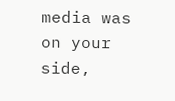media was on your side,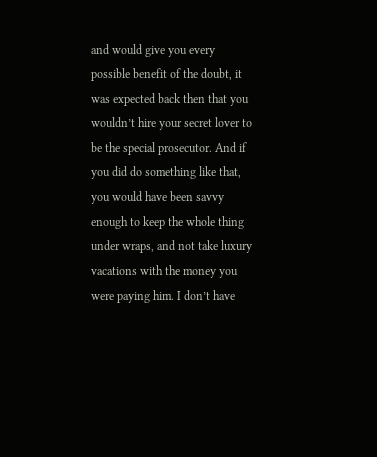and would give you every possible benefit of the doubt, it was expected back then that you wouldn’t hire your secret lover to be the special prosecutor. And if you did do something like that, you would have been savvy enough to keep the whole thing under wraps, and not take luxury vacations with the money you were paying him. I don’t have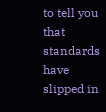to tell you that standards have slipped in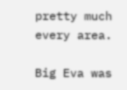pretty much every area.

Big Eva was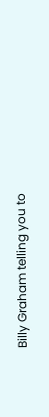Billy Graham telling you to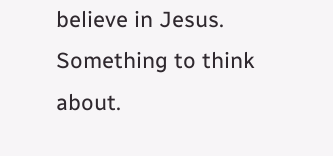believe in Jesus. Something to think about.